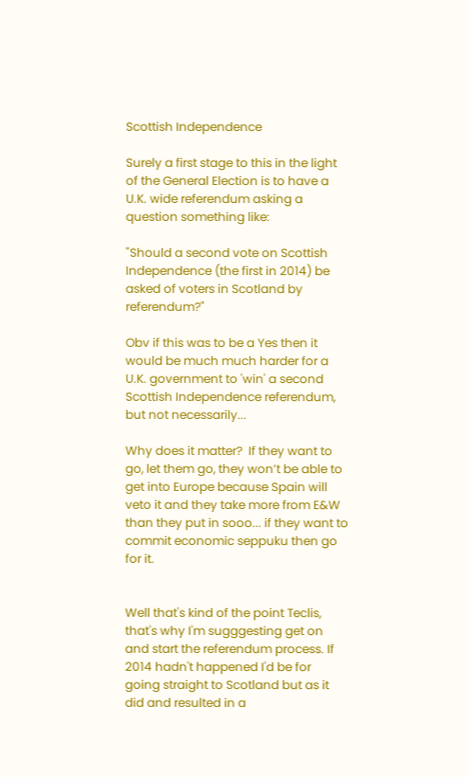Scottish Independence

Surely a first stage to this in the light of the General Election is to have a U.K. wide referendum asking a question something like:

"Should a second vote on Scottish Independence (the first in 2014) be asked of voters in Scotland by referendum?"

Obv if this was to be a Yes then it would be much much harder for a U.K. government to 'win' a second Scottish Independence referendum, but not necessarily...

Why does it matter?  If they want to go, let them go, they won’t be able to get into Europe because Spain will veto it and they take more from E&W than they put in sooo... if they want to commit economic seppuku then go for it.


Well that's kind of the point Teclis, that's why I'm sugggesting get on and start the referendum process. If 2014 hadn't happened I'd be for going straight to Scotland but as it did and resulted in a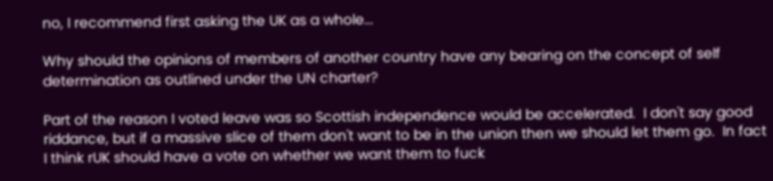no, I recommend first asking the UK as a whole...

Why should the opinions of members of another country have any bearing on the concept of self determination as outlined under the UN charter?

Part of the reason I voted leave was so Scottish independence would be accelerated.  I don't say good riddance, but if a massive slice of them don't want to be in the union then we should let them go.  In fact I think rUK should have a vote on whether we want them to fuck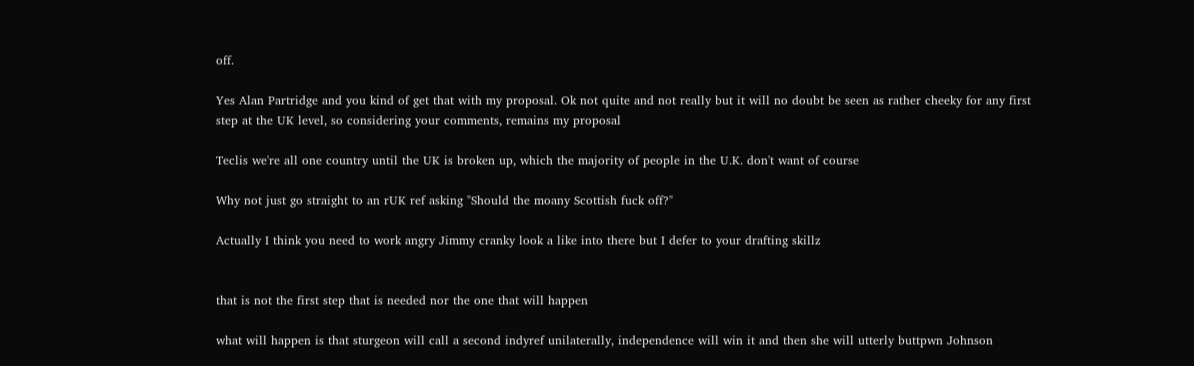off.

Yes Alan Partridge and you kind of get that with my proposal. Ok not quite and not really but it will no doubt be seen as rather cheeky for any first step at the UK level, so considering your comments, remains my proposal

Teclis we're all one country until the UK is broken up, which the majority of people in the U.K. don't want of course

Why not just go straight to an rUK ref asking "Should the moany Scottish fuck off?"

Actually I think you need to work angry Jimmy cranky look a like into there but I defer to your drafting skillz


that is not the first step that is needed nor the one that will happen

what will happen is that sturgeon will call a second indyref unilaterally, independence will win it and then she will utterly buttpwn Johnson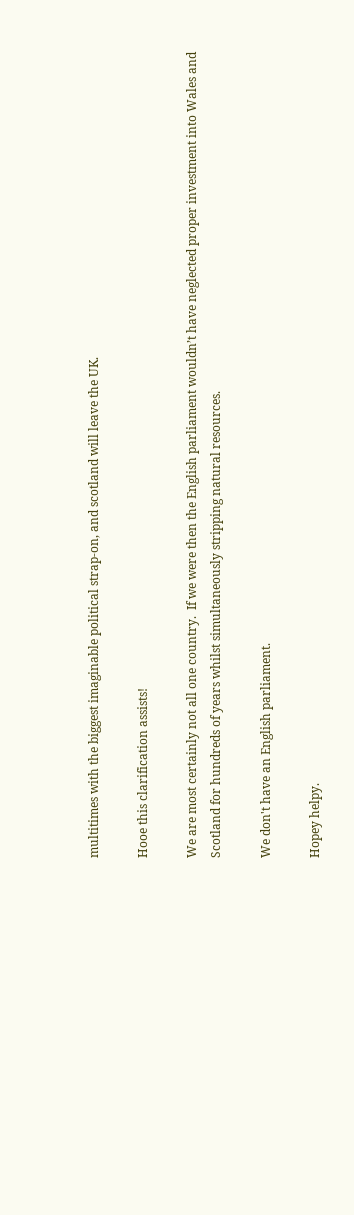multitimes with the biggest imaginable political strap-on, and scotland will leave the UK.

Hooe this clarification assists!

We are most certainly not all one country.  If we were then the English parliament wouldn’t have neglected proper investment into Wales and Scotland for hundreds of years whilst simultaneously stripping natural resources.

We don't have an English parliament.

Hopey helpy.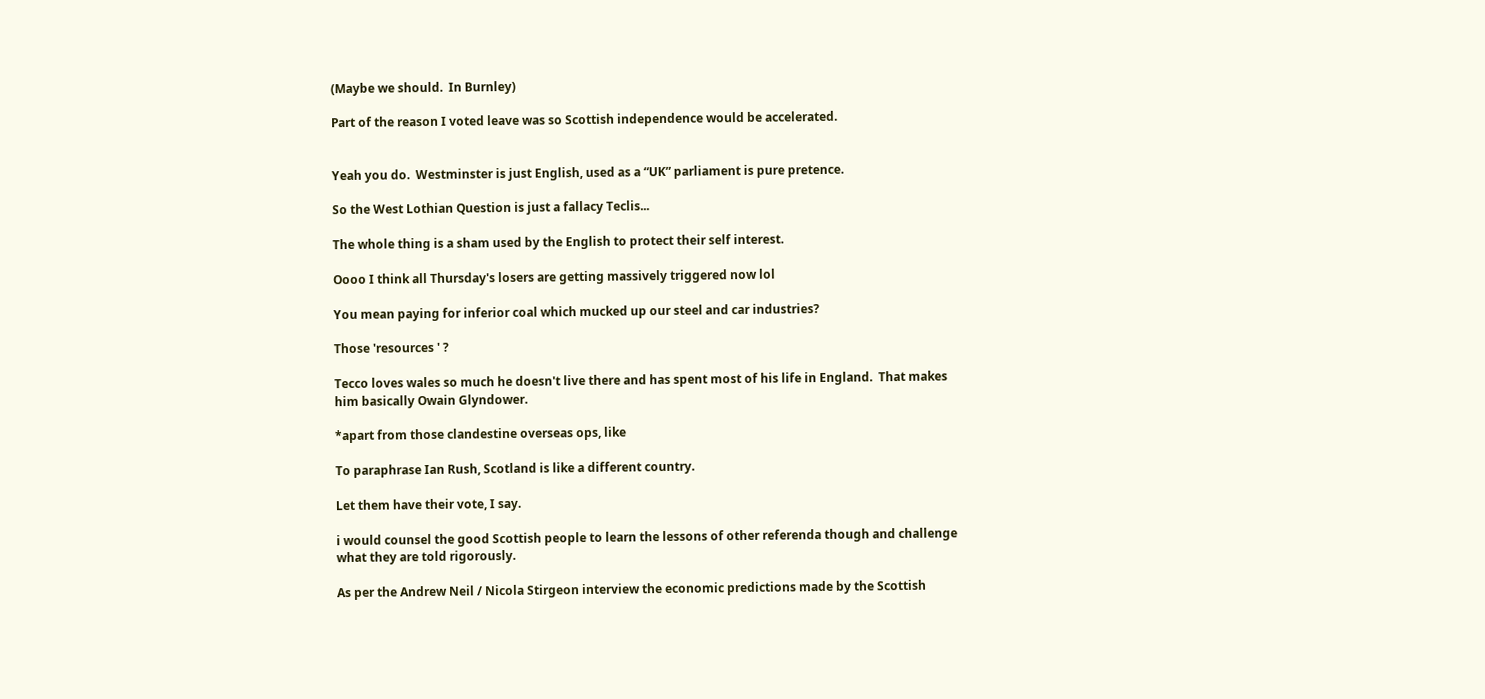(Maybe we should.  In Burnley)

Part of the reason I voted leave was so Scottish independence would be accelerated.


Yeah you do.  Westminster is just English, used as a “UK” parliament is pure pretence.

So the West Lothian Question is just a fallacy Teclis...

The whole thing is a sham used by the English to protect their self interest.

Oooo I think all Thursday's losers are getting massively triggered now lol

You mean paying for inferior coal which mucked up our steel and car industries?

Those 'resources ' ?

Tecco loves wales so much he doesn't live there and has spent most of his life in England.  That makes him basically Owain Glyndower.

*apart from those clandestine overseas ops, like

To paraphrase Ian Rush, Scotland is like a different country.

Let them have their vote, I say.

i would counsel the good Scottish people to learn the lessons of other referenda though and challenge what they are told rigorously.

As per the Andrew Neil / Nicola Stirgeon interview the economic predictions made by the Scottish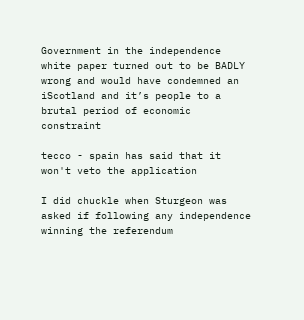Government in the independence white paper turned out to be BADLY wrong and would have condemned an iScotland and it’s people to a brutal period of economic constraint

tecco - spain has said that it won't veto the application

I did chuckle when Sturgeon was asked if following any independence winning the referendum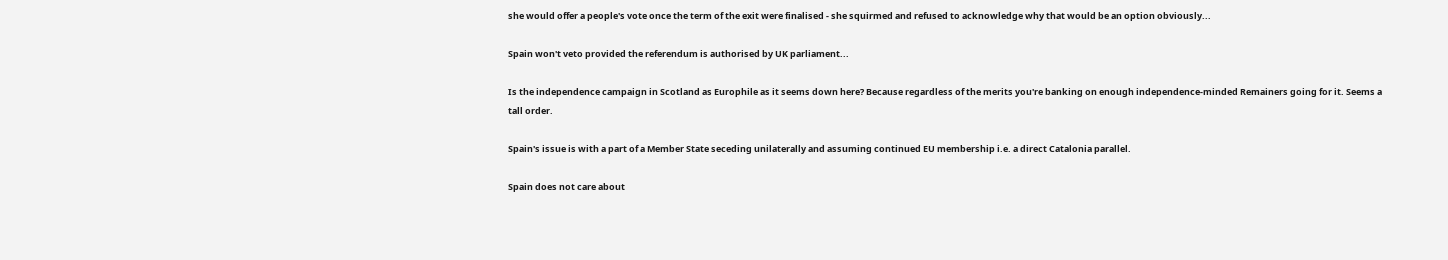she would offer a people's vote once the term of the exit were finalised - she squirmed and refused to acknowledge why that would be an option obviously...

Spain won't veto provided the referendum is authorised by UK parliament...

Is the independence campaign in Scotland as Europhile as it seems down here? Because regardless of the merits you're banking on enough independence-minded Remainers going for it. Seems a tall order.

Spain's issue is with a part of a Member State seceding unilaterally and assuming continued EU membership i.e. a direct Catalonia parallel.

Spain does not care about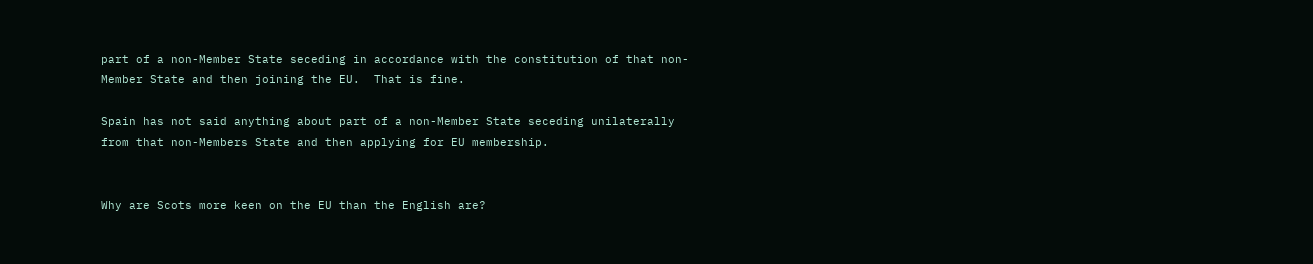part of a non-Member State seceding in accordance with the constitution of that non-Member State and then joining the EU.  That is fine.

Spain has not said anything about part of a non-Member State seceding unilaterally from that non-Members State and then applying for EU membership.


Why are Scots more keen on the EU than the English are?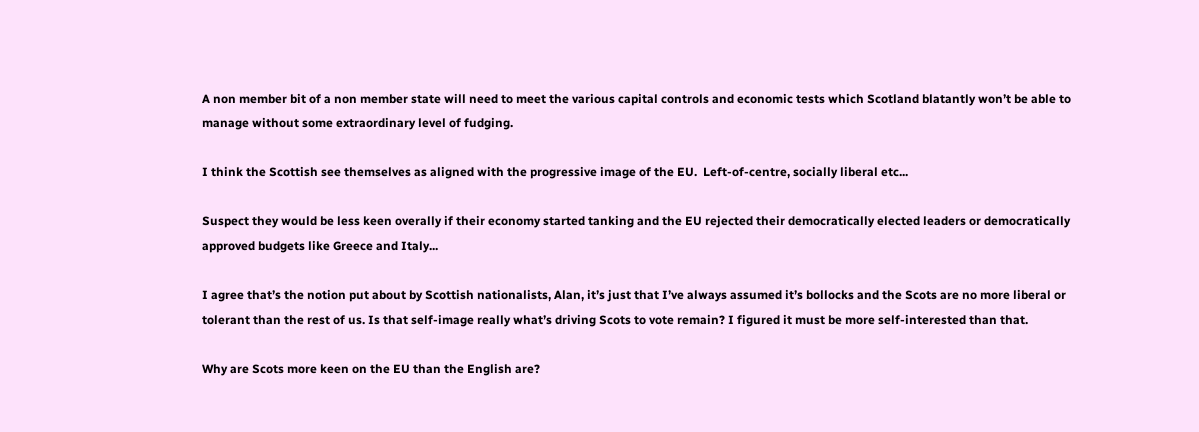A non member bit of a non member state will need to meet the various capital controls and economic tests which Scotland blatantly won’t be able to manage without some extraordinary level of fudging.

I think the Scottish see themselves as aligned with the progressive image of the EU.  Left-of-centre, socially liberal etc...

Suspect they would be less keen overally if their economy started tanking and the EU rejected their democratically elected leaders or democratically approved budgets like Greece and Italy...

I agree that’s the notion put about by Scottish nationalists, Alan, it’s just that I’ve always assumed it’s bollocks and the Scots are no more liberal or tolerant than the rest of us. Is that self-image really what’s driving Scots to vote remain? I figured it must be more self-interested than that.

Why are Scots more keen on the EU than the English are?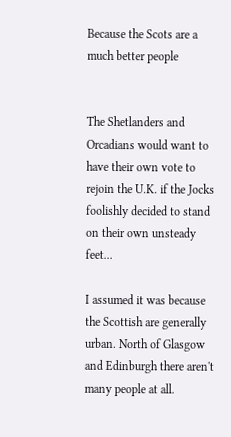Because the Scots are a much better people


The Shetlanders and Orcadians would want to have their own vote to rejoin the U.K. if the Jocks foolishly decided to stand on their own unsteady feet...

I assumed it was because the Scottish are generally urban. North of Glasgow and Edinburgh there aren't many people at all.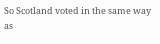So Scotland voted in the same way as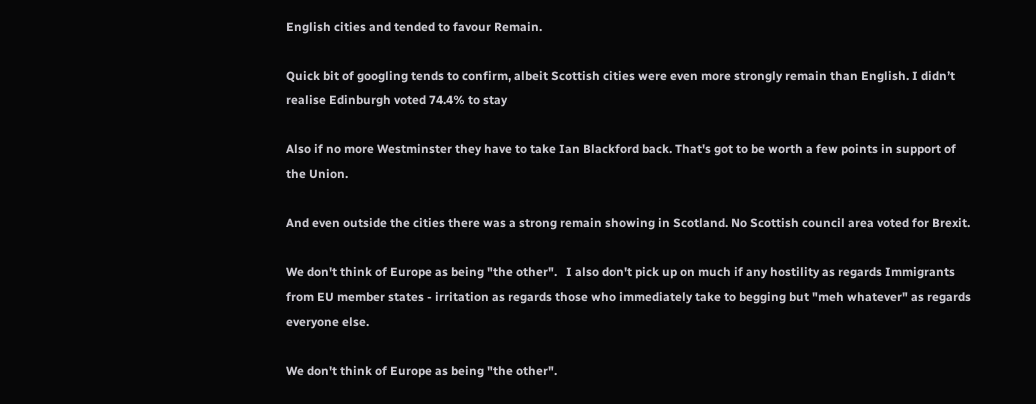English cities and tended to favour Remain.

Quick bit of googling tends to confirm, albeit Scottish cities were even more strongly remain than English. I didn’t realise Edinburgh voted 74.4% to stay

Also if no more Westminster they have to take Ian Blackford back. That's got to be worth a few points in support of the Union.

And even outside the cities there was a strong remain showing in Scotland. No Scottish council area voted for Brexit.

We don't think of Europe as being "the other".   I also don't pick up on much if any hostility as regards Immigrants from EU member states - irritation as regards those who immediately take to begging but "meh whatever" as regards everyone else.

We don't think of Europe as being "the other".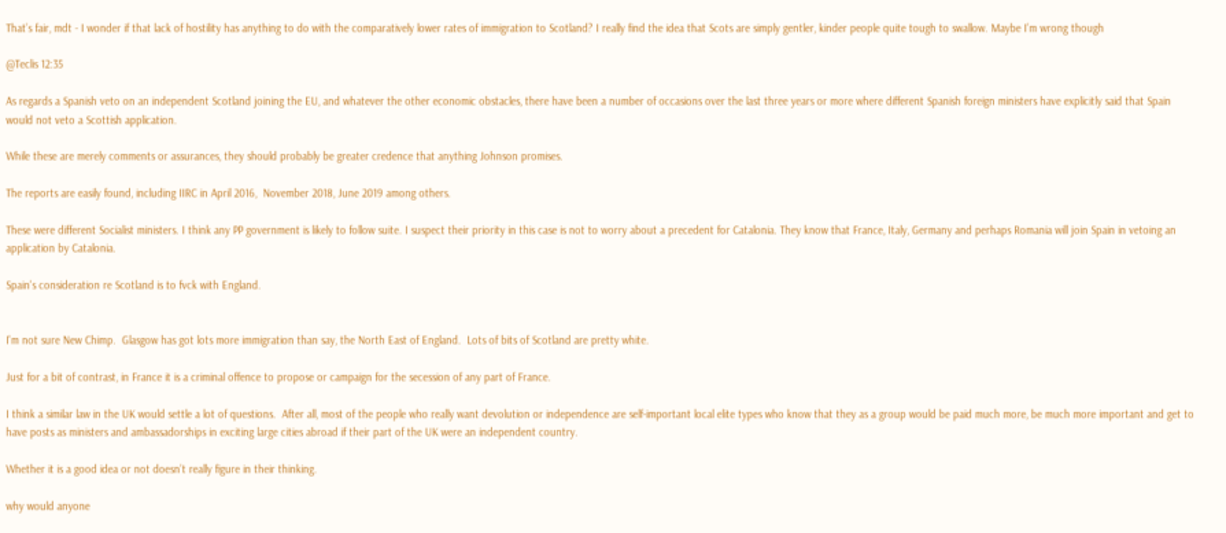That’s fair, mdt - I wonder if that lack of hostility has anything to do with the comparatively lower rates of immigration to Scotland? I really find the idea that Scots are simply gentler, kinder people quite tough to swallow. Maybe I’m wrong though

@Teclis 12:35

As regards a Spanish veto on an independent Scotland joining the EU, and whatever the other economic obstacles, there have been a number of occasions over the last three years or more where different Spanish foreign ministers have explicitly said that Spain would not veto a Scottish application.

While these are merely comments or assurances, they should probably be greater credence that anything Johnson promises.

The reports are easily found, including IIRC in April 2016,  November 2018, June 2019 among others.

These were different Socialist ministers. I think any PP government is likely to follow suite. I suspect their priority in this case is not to worry about a precedent for Catalonia. They know that France, Italy, Germany and perhaps Romania will join Spain in vetoing an application by Catalonia.

Spain's consideration re Scotland is to fvck with England.


I'm not sure New Chimp.  Glasgow has got lots more immigration than say, the North East of England.  Lots of bits of Scotland are pretty white.

Just for a bit of contrast, in France it is a criminal offence to propose or campaign for the secession of any part of France.

I think a similar law in the UK would settle a lot of questions.  After all, most of the people who really want devolution or independence are self-important local elite types who know that they as a group would be paid much more, be much more important and get to have posts as ministers and ambassadorships in exciting large cities abroad if their part of the UK were an independent country.

Whether it is a good idea or not doesn’t really figure in their thinking.

why would anyone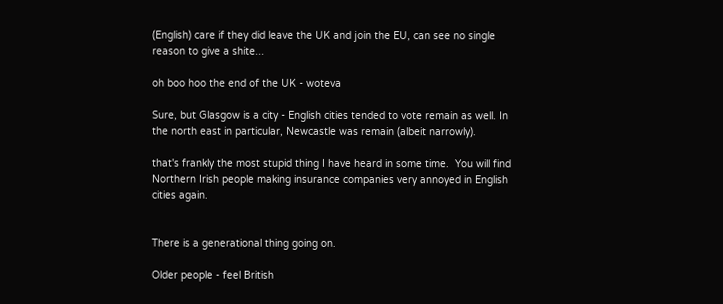(English) care if they did leave the UK and join the EU, can see no single reason to give a shite...

oh boo hoo the end of the UK - woteva

Sure, but Glasgow is a city - English cities tended to vote remain as well. In the north east in particular, Newcastle was remain (albeit narrowly).

that's frankly the most stupid thing I have heard in some time.  You will find Northern Irish people making insurance companies very annoyed in English cities again.


There is a generational thing going on.

Older people - feel British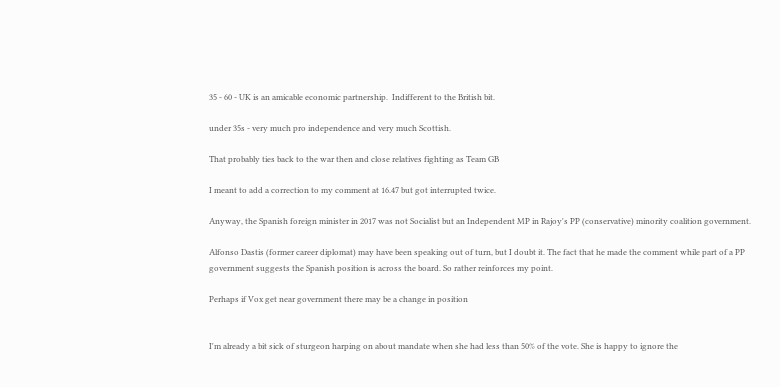35 - 60 - UK is an amicable economic partnership.  Indifferent to the British bit.

under 35s - very much pro independence and very much Scottish.

That probably ties back to the war then and close relatives fighting as Team GB

I meant to add a correction to my comment at 16.47 but got interrupted twice.

Anyway, the Spanish foreign minister in 2017 was not Socialist but an Independent MP in Rajoy's PP (conservative) minority coalition government.

Alfonso Dastis (former career diplomat) may have been speaking out of turn, but I doubt it. The fact that he made the comment while part of a PP government suggests the Spanish position is across the board. So rather reinforces my point.

Perhaps if Vox get near government there may be a change in position


I'm already a bit sick of sturgeon harping on about mandate when she had less than 50% of the vote. She is happy to ignore the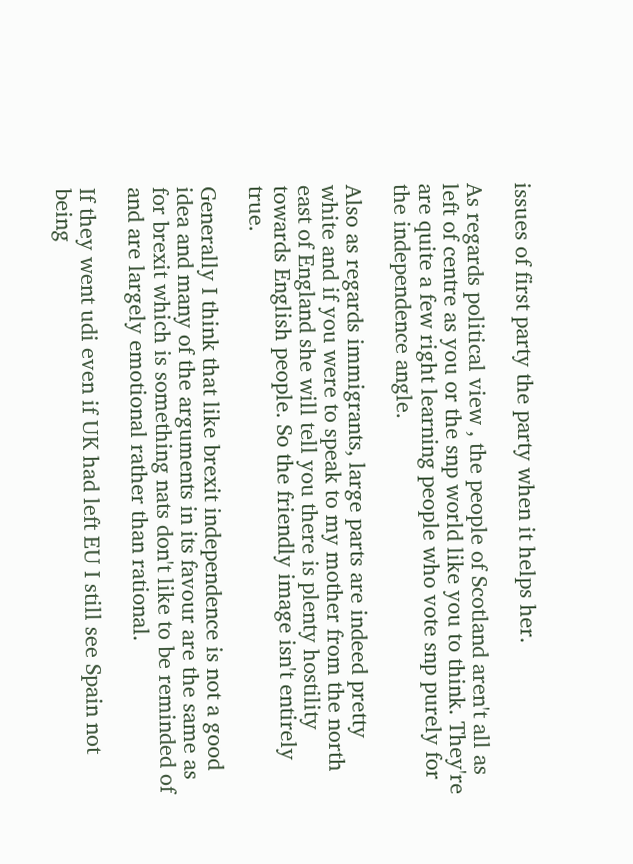issues of first party the party when it helps her.

As regards political view , the people of Scotland aren't all as left of centre as you or the snp world like you to think. They're are quite a few right learning people who vote snp purely for the independence angle.

Also as regards immigrants, large parts are indeed pretty white and if you were to speak to my mother from the north east of England she will tell you there is plenty hostility towards English people. So the friendly image isn't entirely true.

Generally I think that like brexit independence is not a good idea and many of the arguments in its favour are the same as for brexit which is something nats don't like to be reminded of and are largely emotional rather than rational.

If they went udi even if UK had left EU I still see Spain not being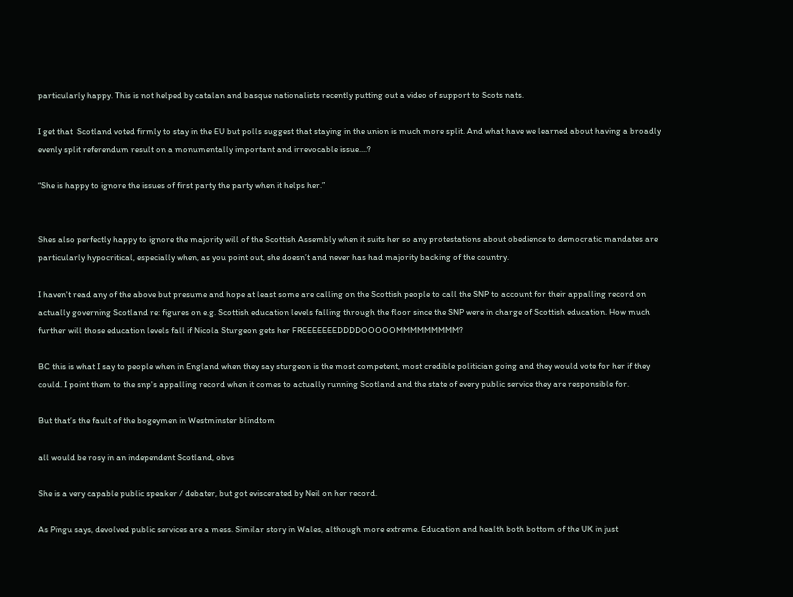particularly happy. This is not helped by catalan and basque nationalists recently putting out a video of support to Scots nats.

I get that  Scotland voted firmly to stay in the EU but polls suggest that staying in the union is much more split. And what have we learned about having a broadly evenly split referendum result on a monumentally important and irrevocable issue....?

“She is happy to ignore the issues of first party the party when it helps her.”


Shes also perfectly happy to ignore the majority will of the Scottish Assembly when it suits her so any protestations about obedience to democratic mandates are particularly hypocritical, especially when, as you point out, she doesn’t and never has had majority backing of the country.

I haven't read any of the above but presume and hope at least some are calling on the Scottish people to call the SNP to account for their appalling record on actually governing Scotland re: figures on e.g. Scottish education levels falling through the floor since the SNP were in charge of Scottish education. How much further will those education levels fall if Nicola Sturgeon gets her FREEEEEEEDDDDOOOOOMMMMMMMMM?

BC this is what I say to people when in England when they say sturgeon is the most competent, most credible politician going and they would vote for her if they could. I point them to the snp's appalling record when it comes to actually running Scotland and the state of every public service they are responsible for.

But that’s the fault of the bogeymen in Westminster blindtom

all would be rosy in an independent Scotland, obvs

She is a very capable public speaker / debater, but got eviscerated by Neil on her record.

As Pingu says, devolved public services are a mess. Similar story in Wales, although more extreme. Education and health both bottom of the UK in just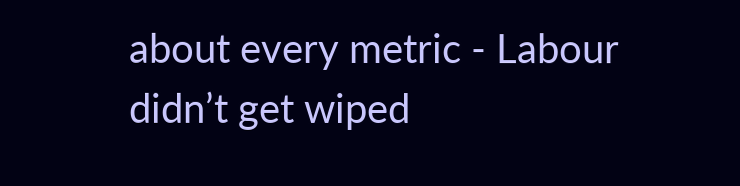about every metric - Labour didn’t get wiped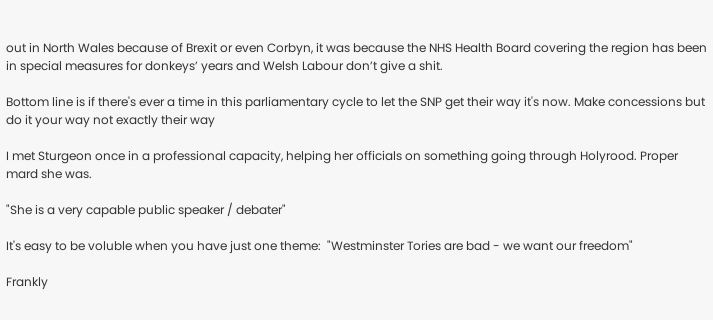out in North Wales because of Brexit or even Corbyn, it was because the NHS Health Board covering the region has been in special measures for donkeys’ years and Welsh Labour don’t give a shit.

Bottom line is if there's ever a time in this parliamentary cycle to let the SNP get their way it's now. Make concessions but do it your way not exactly their way

I met Sturgeon once in a professional capacity, helping her officials on something going through Holyrood. Proper mard she was.

"She is a very capable public speaker / debater"

It's easy to be voluble when you have just one theme:  "Westminster Tories are bad - we want our freedom"

Frankly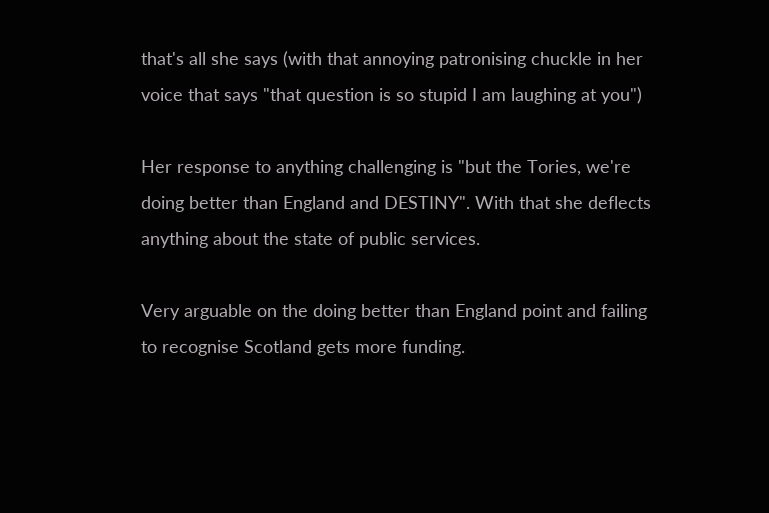that's all she says (with that annoying patronising chuckle in her voice that says "that question is so stupid I am laughing at you")

Her response to anything challenging is "but the Tories, we're doing better than England and DESTINY". With that she deflects anything about the state of public services.

Very arguable on the doing better than England point and failing to recognise Scotland gets more funding.